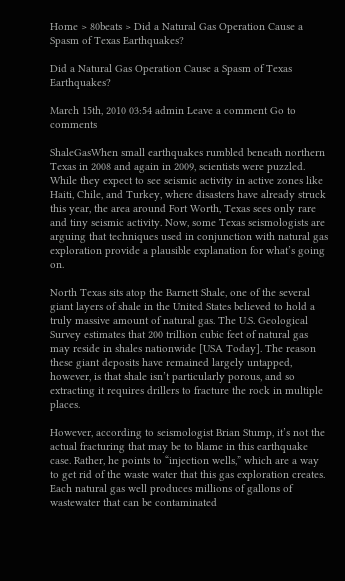Home > 80beats > Did a Natural Gas Operation Cause a Spasm of Texas Earthquakes?

Did a Natural Gas Operation Cause a Spasm of Texas Earthquakes?

March 15th, 2010 03:54 admin Leave a comment Go to comments

ShaleGasWhen small earthquakes rumbled beneath northern Texas in 2008 and again in 2009, scientists were puzzled. While they expect to see seismic activity in active zones like Haiti, Chile, and Turkey, where disasters have already struck this year, the area around Fort Worth, Texas sees only rare and tiny seismic activity. Now, some Texas seismologists are arguing that techniques used in conjunction with natural gas exploration provide a plausible explanation for what’s going on.

North Texas sits atop the Barnett Shale, one of the several giant layers of shale in the United States believed to hold a truly massive amount of natural gas. The U.S. Geological Survey estimates that 200 trillion cubic feet of natural gas may reside in shales nationwide [USA Today]. The reason these giant deposits have remained largely untapped, however, is that shale isn’t particularly porous, and so extracting it requires drillers to fracture the rock in multiple places.

However, according to seismologist Brian Stump, it’s not the actual fracturing that may be to blame in this earthquake case. Rather, he points to “injection wells,” which are a way to get rid of the waste water that this gas exploration creates. Each natural gas well produces millions of gallons of wastewater that can be contaminated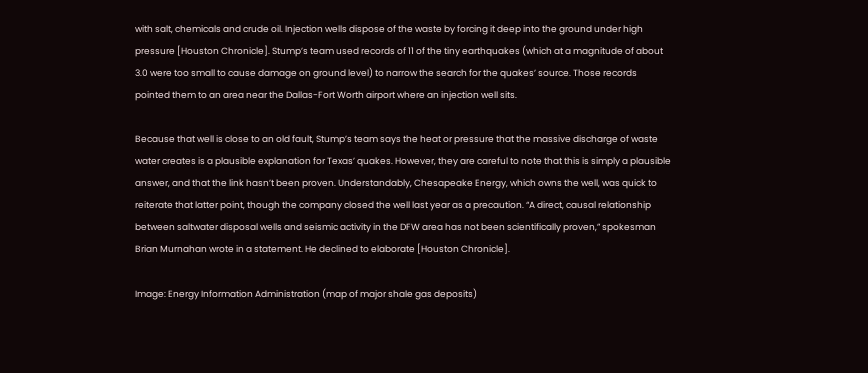with salt, chemicals and crude oil. Injection wells dispose of the waste by forcing it deep into the ground under high pressure [Houston Chronicle]. Stump’s team used records of 11 of the tiny earthquakes (which at a magnitude of about 3.0 were too small to cause damage on ground level) to narrow the search for the quakes’ source. Those records pointed them to an area near the Dallas-Fort Worth airport where an injection well sits.

Because that well is close to an old fault, Stump’s team says the heat or pressure that the massive discharge of waste water creates is a plausible explanation for Texas’ quakes. However, they are careful to note that this is simply a plausible answer, and that the link hasn’t been proven. Understandably, Chesapeake Energy, which owns the well, was quick to reiterate that latter point, though the company closed the well last year as a precaution. “A direct, causal relationship between saltwater disposal wells and seismic activity in the DFW area has not been scientifically proven,” spokesman Brian Murnahan wrote in a statement. He declined to elaborate [Houston Chronicle].

Image: Energy Information Administration (map of major shale gas deposits)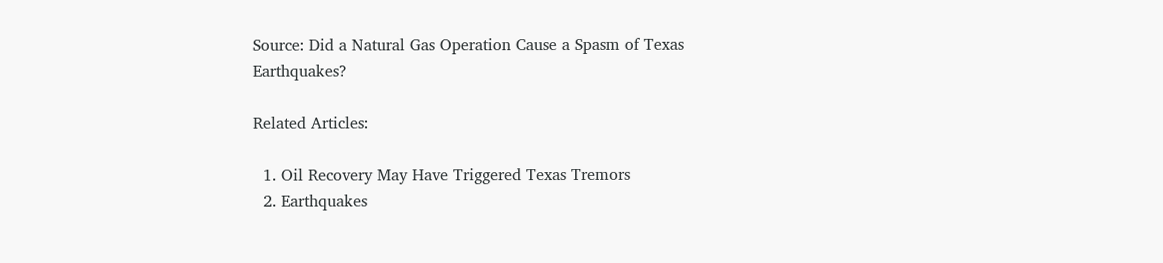Source: Did a Natural Gas Operation Cause a Spasm of Texas Earthquakes?

Related Articles:

  1. Oil Recovery May Have Triggered Texas Tremors
  2. Earthquakes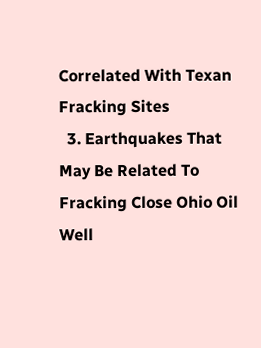Correlated With Texan Fracking Sites
  3. Earthquakes That May Be Related To Fracking Close Ohio Oil Well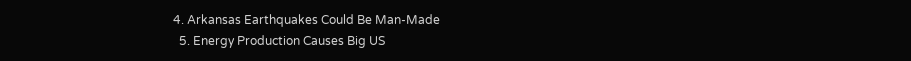4. Arkansas Earthquakes Could Be Man-Made
  5. Energy Production Causes Big US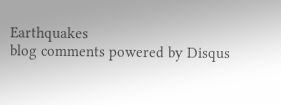Earthquakes
blog comments powered by Disqus